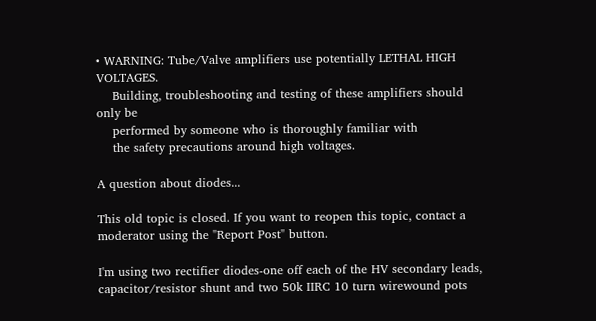• WARNING: Tube/Valve amplifiers use potentially LETHAL HIGH VOLTAGES.
    Building, troubleshooting and testing of these amplifiers should only be
    performed by someone who is thoroughly familiar with
    the safety precautions around high voltages.

A question about diodes...

This old topic is closed. If you want to reopen this topic, contact a moderator using the "Report Post" button.

I'm using two rectifier diodes-one off each of the HV secondary leads, capacitor/resistor shunt and two 50k IIRC 10 turn wirewound pots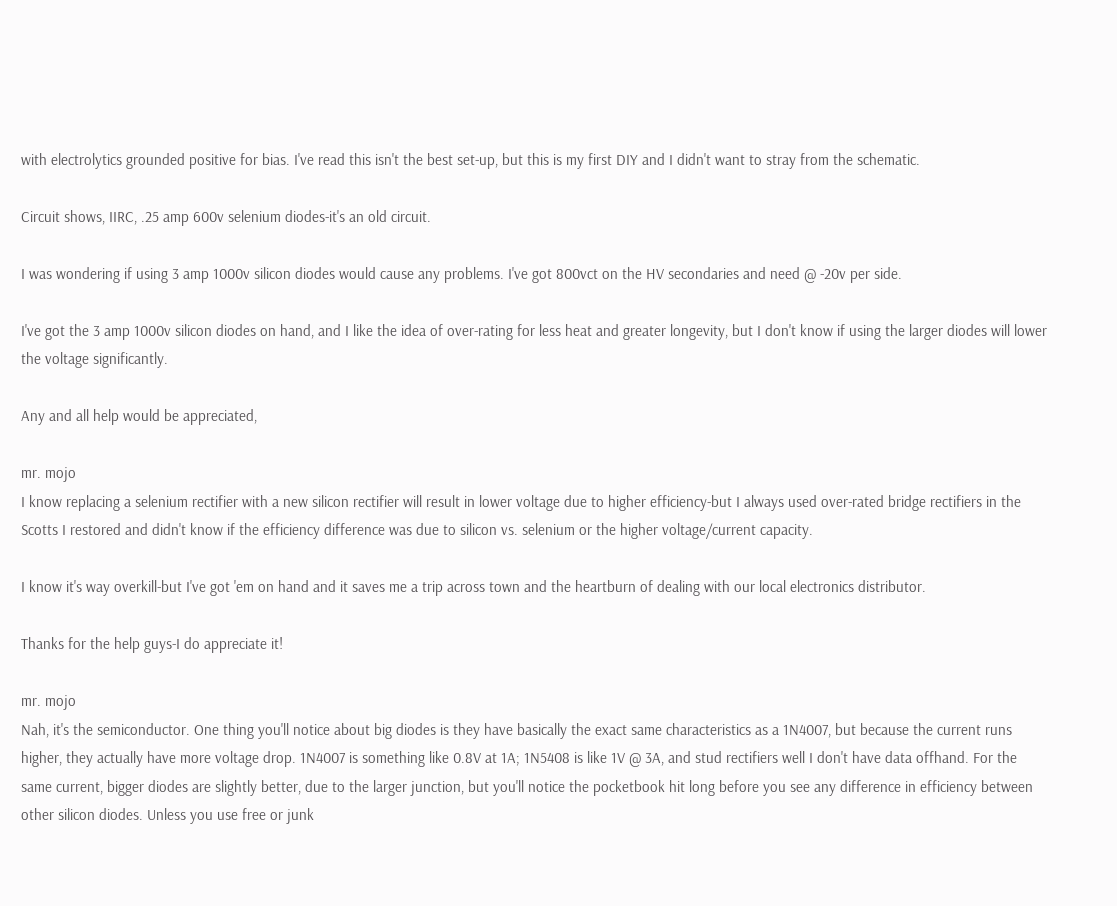with electrolytics grounded positive for bias. I've read this isn't the best set-up, but this is my first DIY and I didn't want to stray from the schematic.

Circuit shows, IIRC, .25 amp 600v selenium diodes-it's an old circuit.

I was wondering if using 3 amp 1000v silicon diodes would cause any problems. I've got 800vct on the HV secondaries and need @ -20v per side.

I've got the 3 amp 1000v silicon diodes on hand, and I like the idea of over-rating for less heat and greater longevity, but I don't know if using the larger diodes will lower the voltage significantly.

Any and all help would be appreciated,

mr. mojo
I know replacing a selenium rectifier with a new silicon rectifier will result in lower voltage due to higher efficiency-but I always used over-rated bridge rectifiers in the Scotts I restored and didn't know if the efficiency difference was due to silicon vs. selenium or the higher voltage/current capacity.

I know it's way overkill-but I've got 'em on hand and it saves me a trip across town and the heartburn of dealing with our local electronics distributor.

Thanks for the help guys-I do appreciate it!

mr. mojo
Nah, it's the semiconductor. One thing you'll notice about big diodes is they have basically the exact same characteristics as a 1N4007, but because the current runs higher, they actually have more voltage drop. 1N4007 is something like 0.8V at 1A; 1N5408 is like 1V @ 3A, and stud rectifiers well I don't have data offhand. For the same current, bigger diodes are slightly better, due to the larger junction, but you'll notice the pocketbook hit long before you see any difference in efficiency between other silicon diodes. Unless you use free or junk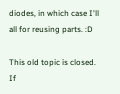diodes, in which case I'll all for reusing parts. :D

This old topic is closed. If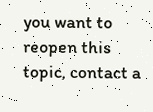you want to reopen this topic, contact a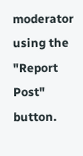moderator using the "Report Post" button.